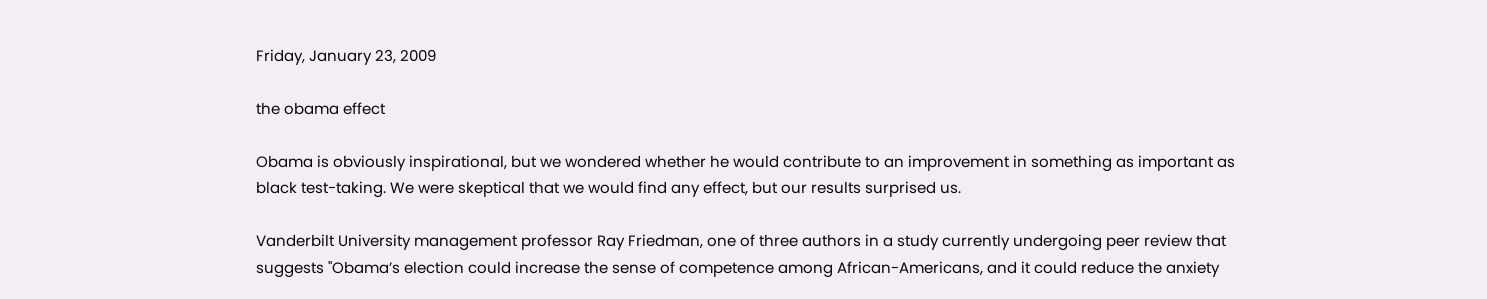Friday, January 23, 2009

the obama effect

Obama is obviously inspirational, but we wondered whether he would contribute to an improvement in something as important as black test-taking. We were skeptical that we would find any effect, but our results surprised us.

Vanderbilt University management professor Ray Friedman, one of three authors in a study currently undergoing peer review that suggests "Obama’s election could increase the sense of competence among African-Americans, and it could reduce the anxiety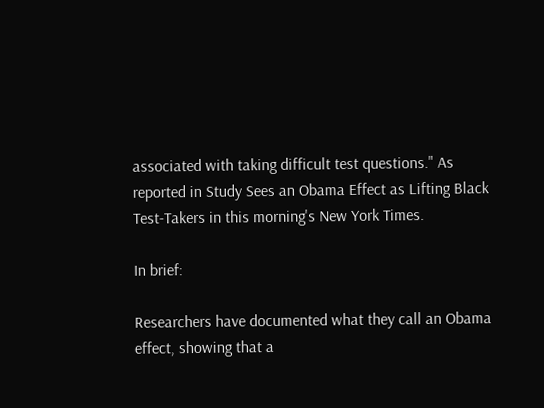associated with taking difficult test questions." As reported in Study Sees an Obama Effect as Lifting Black Test-Takers in this morning's New York Times.

In brief:

Researchers have documented what they call an Obama effect, showing that a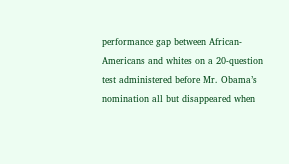performance gap between African-Americans and whites on a 20-question test administered before Mr. Obama’s nomination all but disappeared when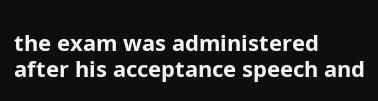the exam was administered after his acceptance speech and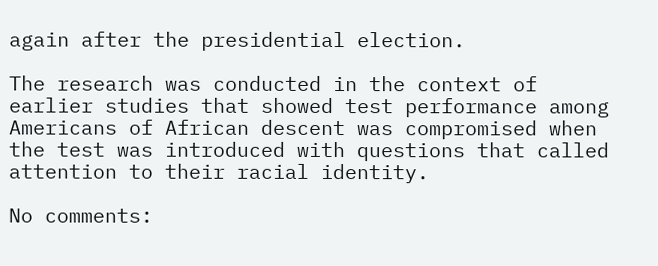again after the presidential election.

The research was conducted in the context of earlier studies that showed test performance among Americans of African descent was compromised when the test was introduced with questions that called attention to their racial identity.

No comments: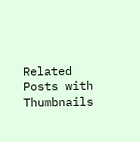Related Posts with Thumbnails